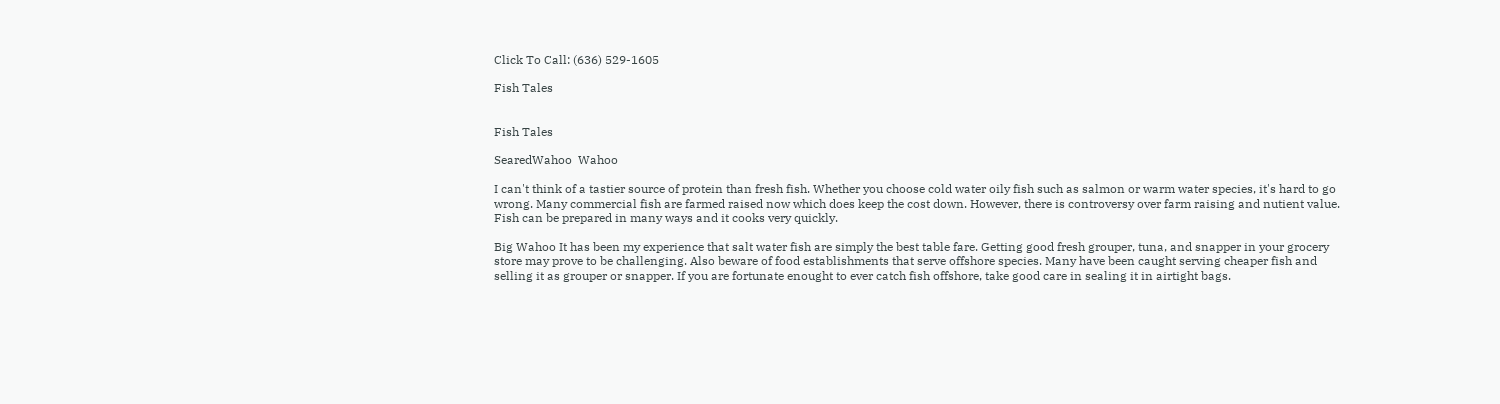Click To Call: (636) 529-1605

Fish Tales


Fish Tales

SearedWahoo  Wahoo

I can't think of a tastier source of protein than fresh fish. Whether you choose cold water oily fish such as salmon or warm water species, it's hard to go wrong. Many commercial fish are farmed raised now which does keep the cost down. However, there is controversy over farm raising and nutient value. Fish can be prepared in many ways and it cooks very quickly.

Big Wahoo It has been my experience that salt water fish are simply the best table fare. Getting good fresh grouper, tuna, and snapper in your grocery store may prove to be challenging. Also beware of food establishments that serve offshore species. Many have been caught serving cheaper fish and selling it as grouper or snapper. If you are fortunate enought to ever catch fish offshore, take good care in sealing it in airtight bags.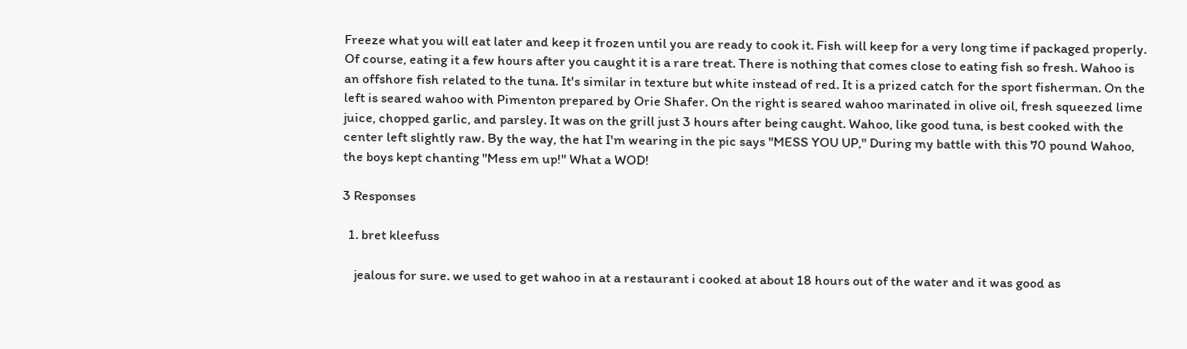Freeze what you will eat later and keep it frozen until you are ready to cook it. Fish will keep for a very long time if packaged properly. Of course, eating it a few hours after you caught it is a rare treat. There is nothing that comes close to eating fish so fresh. Wahoo is an offshore fish related to the tuna. It's similar in texture but white instead of red. It is a prized catch for the sport fisherman. On the left is seared wahoo with Pimenton prepared by Orie Shafer. On the right is seared wahoo marinated in olive oil, fresh squeezed lime juice, chopped garlic, and parsley. It was on the grill just 3 hours after being caught. Wahoo, like good tuna, is best cooked with the center left slightly raw. By the way, the hat I'm wearing in the pic says "MESS YOU UP," During my battle with this 70 pound Wahoo, the boys kept chanting "Mess em up!" What a WOD!

3 Responses

  1. bret kleefuss

    jealous for sure. we used to get wahoo in at a restaurant i cooked at about 18 hours out of the water and it was good as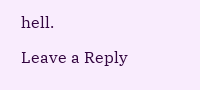hell.

Leave a Reply